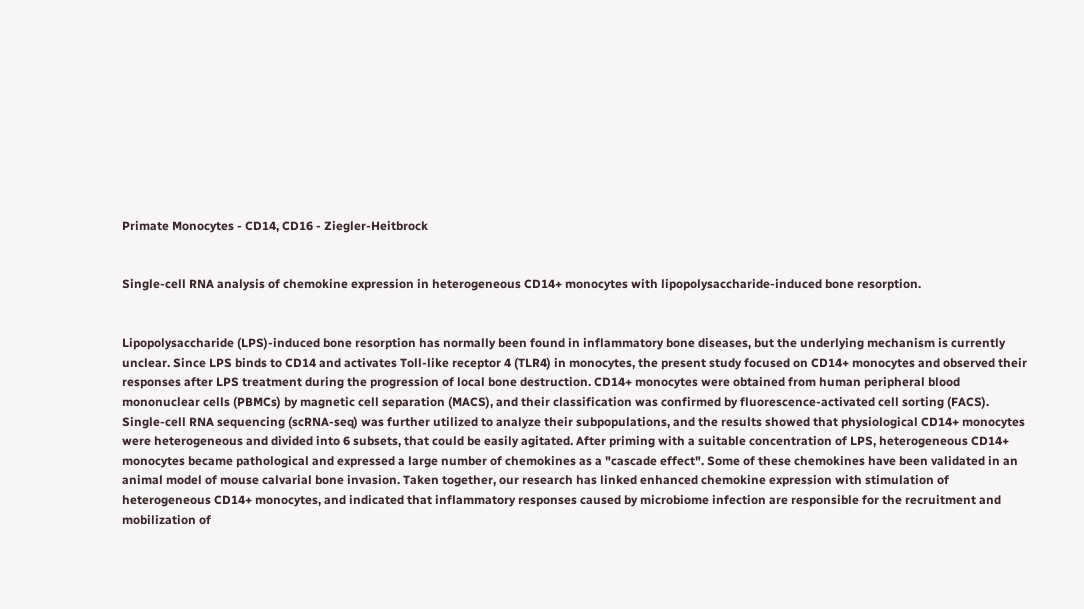Primate Monocytes - CD14, CD16 - Ziegler-Heitbrock


Single-cell RNA analysis of chemokine expression in heterogeneous CD14+ monocytes with lipopolysaccharide-induced bone resorption.


Lipopolysaccharide (LPS)-induced bone resorption has normally been found in inflammatory bone diseases, but the underlying mechanism is currently unclear. Since LPS binds to CD14 and activates Toll-like receptor 4 (TLR4) in monocytes, the present study focused on CD14+ monocytes and observed their responses after LPS treatment during the progression of local bone destruction. CD14+ monocytes were obtained from human peripheral blood mononuclear cells (PBMCs) by magnetic cell separation (MACS), and their classification was confirmed by fluorescence-activated cell sorting (FACS). Single-cell RNA sequencing (scRNA-seq) was further utilized to analyze their subpopulations, and the results showed that physiological CD14+ monocytes were heterogeneous and divided into 6 subsets, that could be easily agitated. After priming with a suitable concentration of LPS, heterogeneous CD14+ monocytes became pathological and expressed a large number of chemokines as a "cascade effect". Some of these chemokines have been validated in an animal model of mouse calvarial bone invasion. Taken together, our research has linked enhanced chemokine expression with stimulation of heterogeneous CD14+ monocytes, and indicated that inflammatory responses caused by microbiome infection are responsible for the recruitment and mobilization of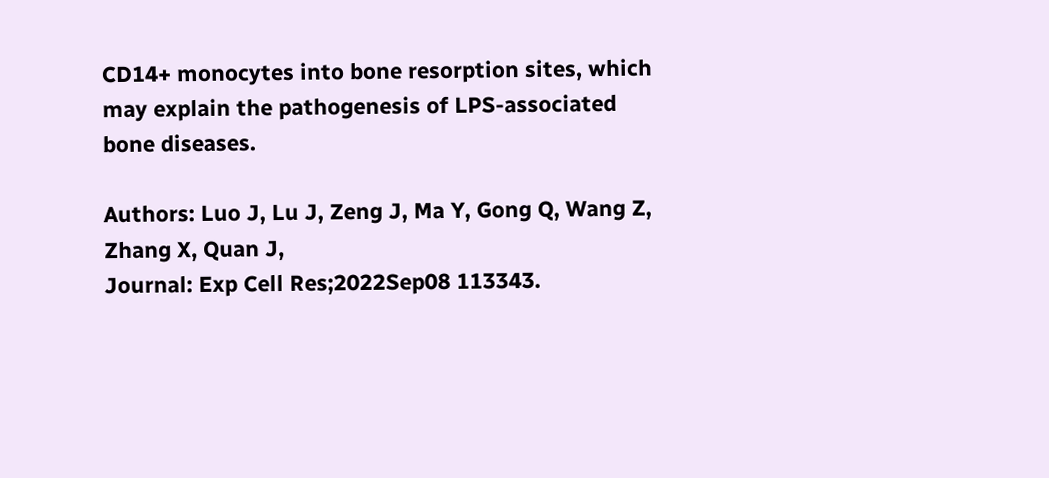CD14+ monocytes into bone resorption sites, which may explain the pathogenesis of LPS-associated bone diseases.

Authors: Luo J, Lu J, Zeng J, Ma Y, Gong Q, Wang Z, Zhang X, Quan J,
Journal: Exp Cell Res;2022Sep08 113343.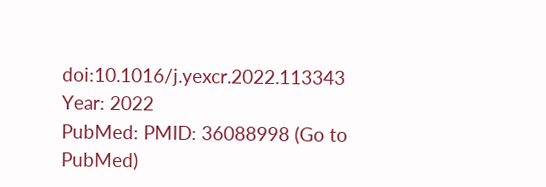doi:10.1016/j.yexcr.2022.113343
Year: 2022
PubMed: PMID: 36088998 (Go to PubMed)